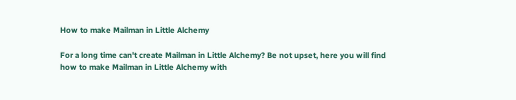How to make Mailman in Little Alchemy

For a long time can't create Mailman in Little Alchemy? Be not upset, here you will find how to make Mailman in Little Alchemy with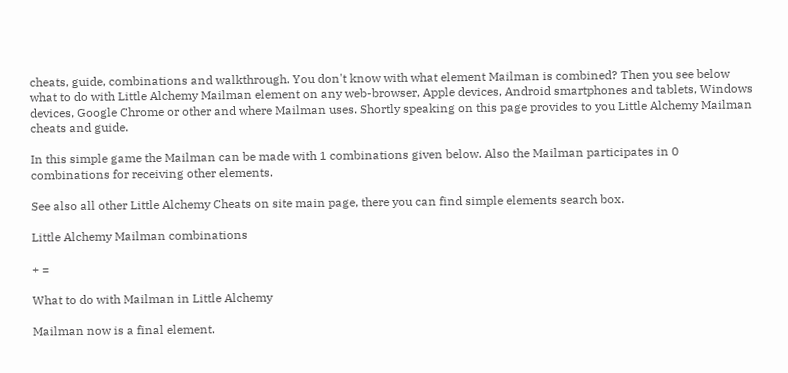cheats, guide, combinations and walkthrough. You don't know with what element Mailman is combined? Then you see below what to do with Little Alchemy Mailman element on any web-browser, Apple devices, Android smartphones and tablets, Windows devices, Google Chrome or other and where Mailman uses. Shortly speaking on this page provides to you Little Alchemy Mailman cheats and guide.

In this simple game the Mailman can be made with 1 combinations given below. Also the Mailman participates in 0 combinations for receiving other elements.

See also all other Little Alchemy Cheats on site main page, there you can find simple elements search box.

Little Alchemy Mailman combinations

+ =

What to do with Mailman in Little Alchemy

Mailman now is a final element.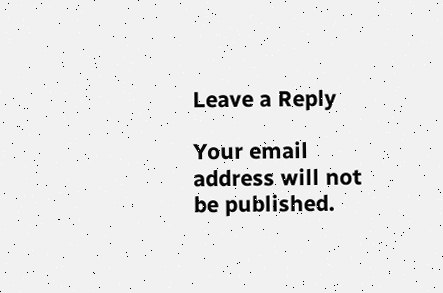Leave a Reply

Your email address will not be published.